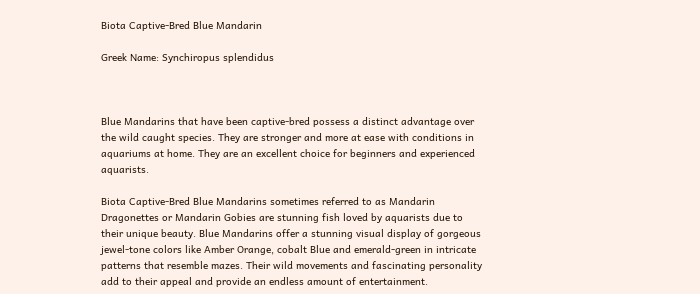Biota Captive-Bred Blue Mandarin

Greek Name: Synchiropus splendidus



Blue Mandarins that have been captive-bred possess a distinct advantage over the wild caught species. They are stronger and more at ease with conditions in aquariums at home. They are an excellent choice for beginners and experienced aquarists.

Biota Captive-Bred Blue Mandarins sometimes referred to as Mandarin Dragonettes or Mandarin Gobies are stunning fish loved by aquarists due to their unique beauty. Blue Mandarins offer a stunning visual display of gorgeous jewel-tone colors like Amber Orange, cobalt Blue and emerald-green in intricate patterns that resemble mazes. Their wild movements and fascinating personality add to their appeal and provide an endless amount of entertainment.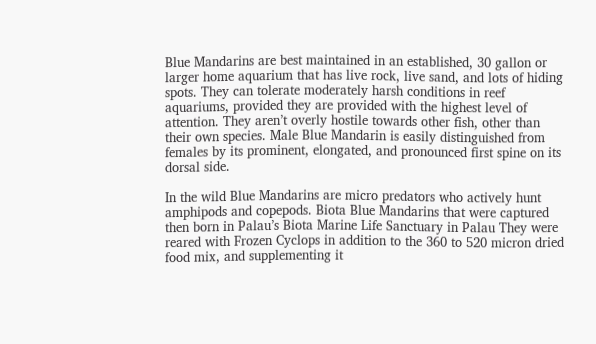Blue Mandarins are best maintained in an established, 30 gallon or larger home aquarium that has live rock, live sand, and lots of hiding spots. They can tolerate moderately harsh conditions in reef aquariums, provided they are provided with the highest level of attention. They aren’t overly hostile towards other fish, other than their own species. Male Blue Mandarin is easily distinguished from females by its prominent, elongated, and pronounced first spine on its dorsal side.

In the wild Blue Mandarins are micro predators who actively hunt amphipods and copepods. Biota Blue Mandarins that were captured then born in Palau’s Biota Marine Life Sanctuary in Palau They were reared with Frozen Cyclops in addition to the 360 to 520 micron dried food mix, and supplementing it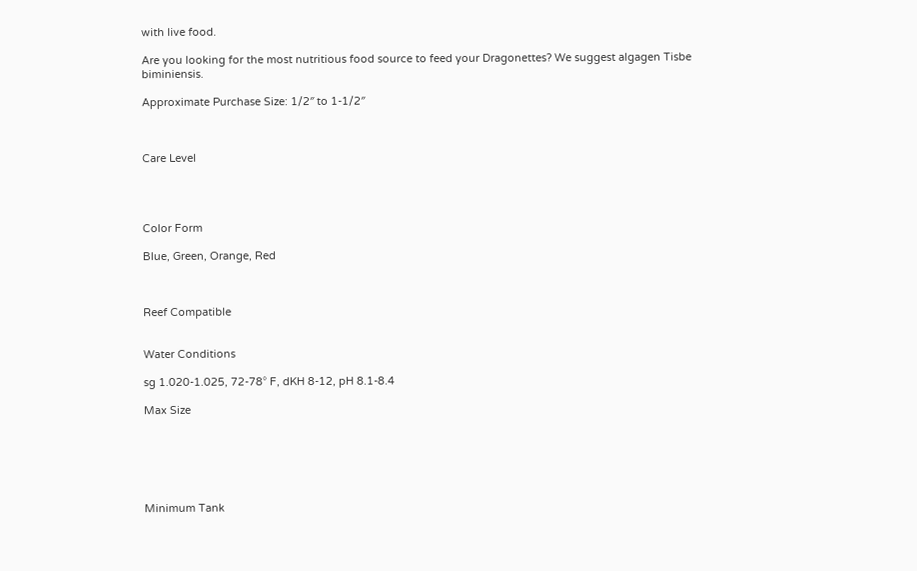with live food.

Are you looking for the most nutritious food source to feed your Dragonettes? We suggest algagen Tisbe biminiensis.

Approximate Purchase Size: 1/2″ to 1-1/2″



Care Level




Color Form

Blue, Green, Orange, Red



Reef Compatible


Water Conditions

sg 1.020-1.025, 72-78° F, dKH 8-12, pH 8.1-8.4

Max Size






Minimum Tank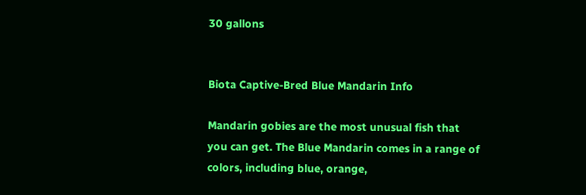30 gallons


Biota Captive-Bred Blue Mandarin Info

Mandarin gobies are the most unusual fish that you can get. The Blue Mandarin comes in a range of colors, including blue, orange,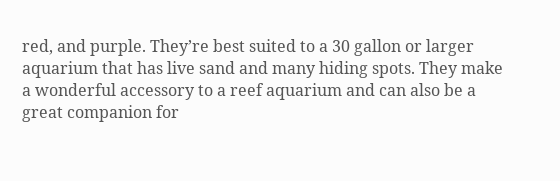red, and purple. They’re best suited to a 30 gallon or larger aquarium that has live sand and many hiding spots. They make a wonderful accessory to a reef aquarium and can also be a great companion for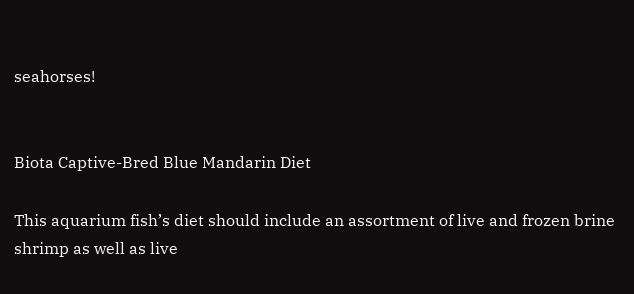seahorses!


Biota Captive-Bred Blue Mandarin Diet

This aquarium fish’s diet should include an assortment of live and frozen brine shrimp as well as live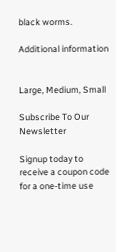black worms.

Additional information


Large, Medium, Small

Subscribe To Our Newsletter

Signup today to receive a coupon code for a one-time use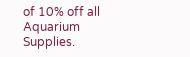of 10% off all Aquarium Supplies.